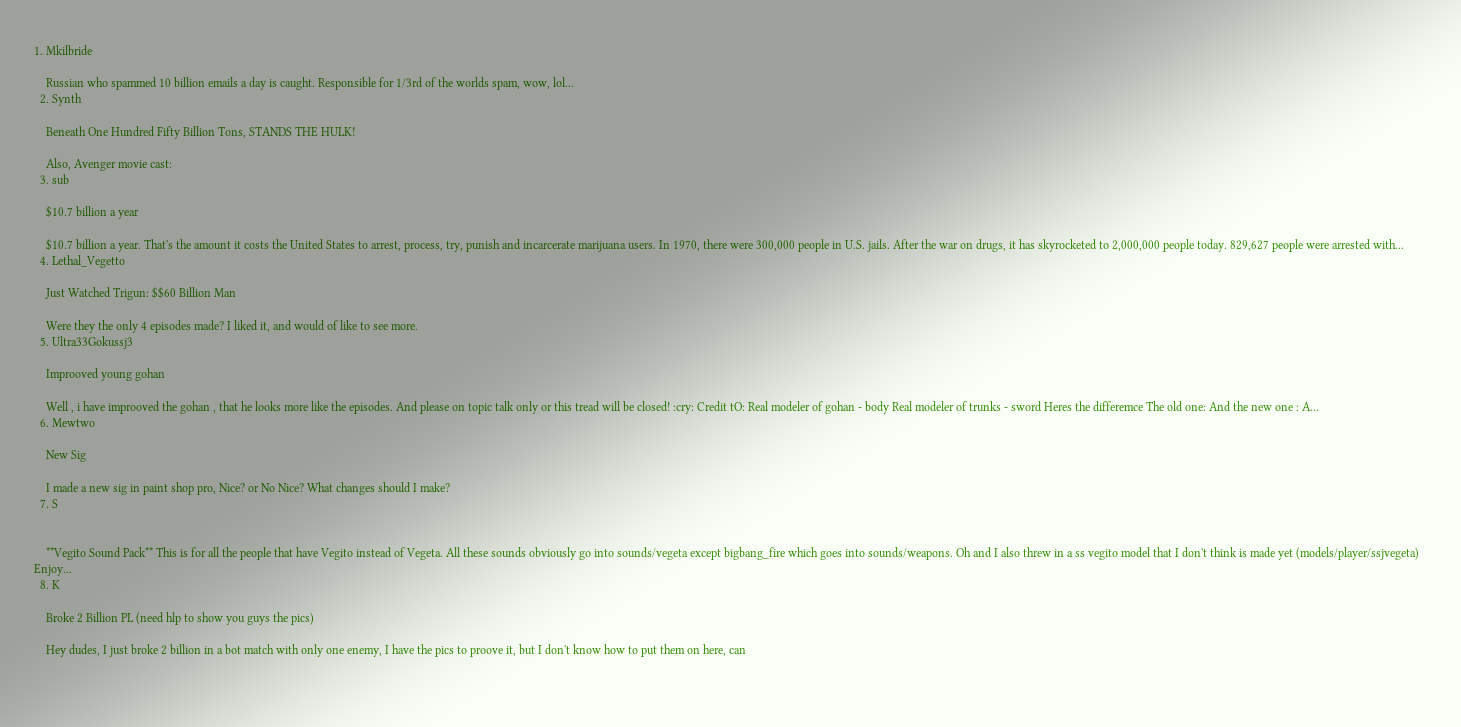1. Mkilbride

    Russian who spammed 10 billion emails a day is caught. Responsible for 1/3rd of the worlds spam, wow, lol...
  2. Synth

    Beneath One Hundred Fifty Billion Tons, STANDS THE HULK!

    Also, Avenger movie cast:
  3. sub

    $10.7 billion a year

    $10.7 billion a year. That's the amount it costs the United States to arrest, process, try, punish and incarcerate marijuana users. In 1970, there were 300,000 people in U.S. jails. After the war on drugs, it has skyrocketed to 2,000,000 people today. 829,627 people were arrested with...
  4. Lethal_Vegetto

    Just Watched Trigun: $$60 Billion Man

    Were they the only 4 episodes made? I liked it, and would of like to see more.
  5. Ultra33Gokussj3

    Improoved young gohan

    Well , i have improoved the gohan , that he looks more like the episodes. And please on topic talk only or this tread will be closed! :cry: Credit tO: Real modeler of gohan - body Real modeler of trunks - sword Heres the differemce The old one: And the new one : A...
  6. Mewtwo

    New Sig

    I made a new sig in paint shop pro, Nice? or No Nice? What changes should I make?
  7. S


    **Vegito Sound Pack** This is for all the people that have Vegito instead of Vegeta. All these sounds obviously go into sounds/vegeta except bigbang_fire which goes into sounds/weapons. Oh and I also threw in a ss vegito model that I don't think is made yet (models/player/ssjvegeta) Enjoy...
  8. K

    Broke 2 Billion PL (need hlp to show you guys the pics)

    Hey dudes, I just broke 2 billion in a bot match with only one enemy, I have the pics to proove it, but I don't know how to put them on here, can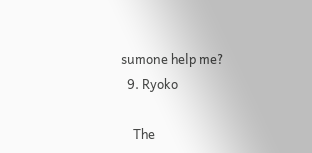sumone help me?
  9. Ryoko

    The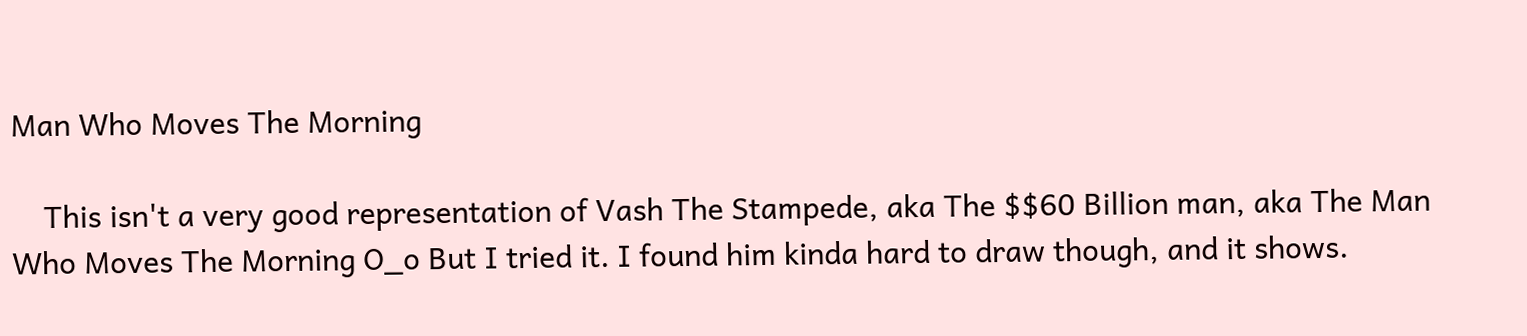Man Who Moves The Morning

    This isn't a very good representation of Vash The Stampede, aka The $$60 Billion man, aka The Man Who Moves The Morning O_o But I tried it. I found him kinda hard to draw though, and it shows.